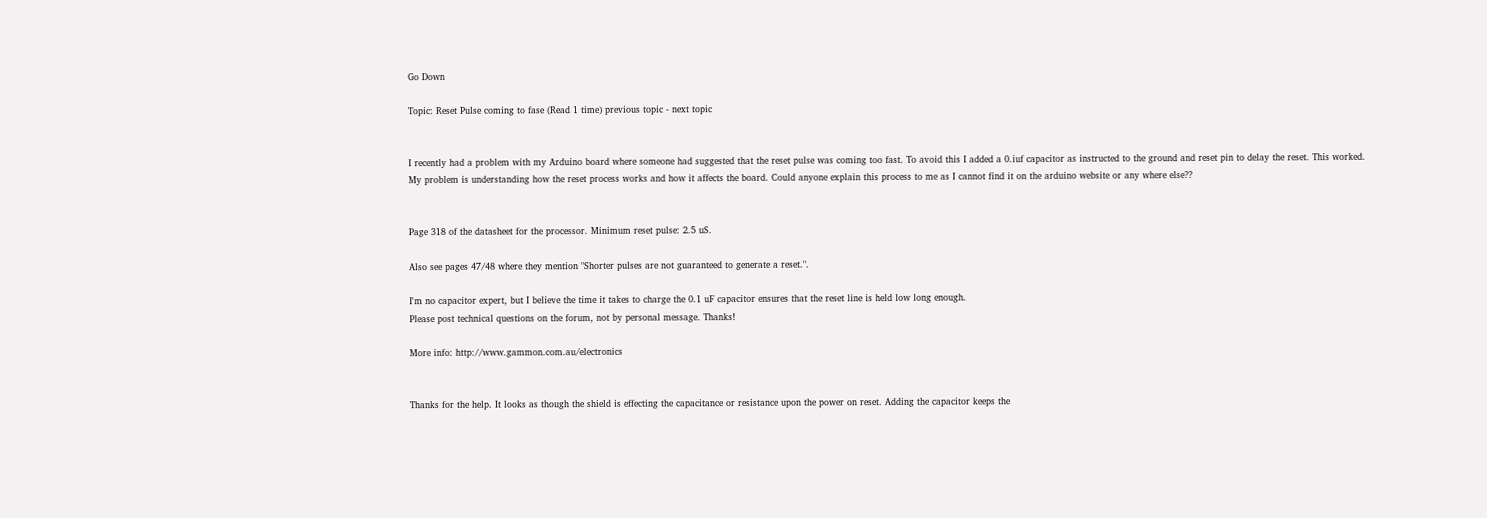Go Down

Topic: Reset Pulse coming to fase (Read 1 time) previous topic - next topic


I recently had a problem with my Arduino board where someone had suggested that the reset pulse was coming too fast. To avoid this I added a 0.iuf capacitor as instructed to the ground and reset pin to delay the reset. This worked.
My problem is understanding how the reset process works and how it affects the board. Could anyone explain this process to me as I cannot find it on the arduino website or any where else??


Page 318 of the datasheet for the processor. Minimum reset pulse: 2.5 uS.

Also see pages 47/48 where they mention "Shorter pulses are not guaranteed to generate a reset.".

I'm no capacitor expert, but I believe the time it takes to charge the 0.1 uF capacitor ensures that the reset line is held low long enough.
Please post technical questions on the forum, not by personal message. Thanks!

More info: http://www.gammon.com.au/electronics


Thanks for the help. It looks as though the shield is effecting the capacitance or resistance upon the power on reset. Adding the capacitor keeps the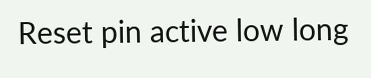Reset pin active low long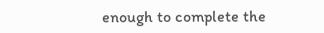enough to complete the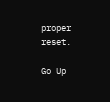proper reset.

Go Up